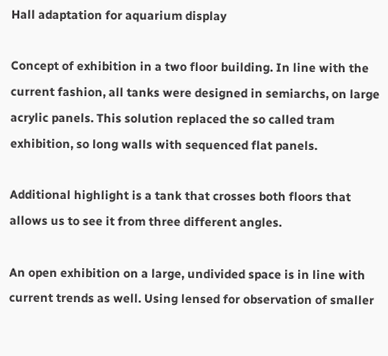Hall adaptation for aquarium display

Concept of exhibition in a two floor building. In line with the current fashion, all tanks were designed in semiarchs, on large acrylic panels. This solution replaced the so called tram exhibition, so long walls with sequenced flat panels.

Additional highlight is a tank that crosses both floors that allows us to see it from three different angles.

An open exhibition on a large, undivided space is in line with current trends as well. Using lensed for observation of smaller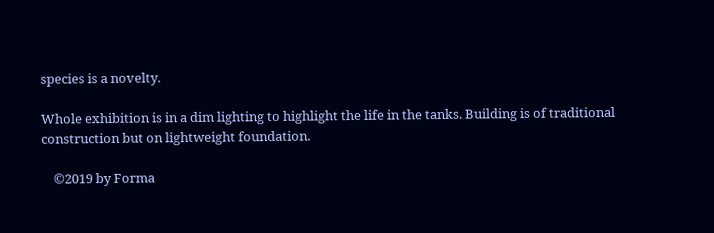species is a novelty.

Whole exhibition is in a dim lighting to highlight the life in the tanks. Building is of traditional construction but on lightweight foundation.

    ©2019 by Forma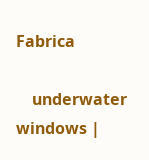Fabrica

    underwater windows |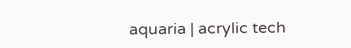aquaria | acrylic tech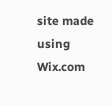site made using Wix.com